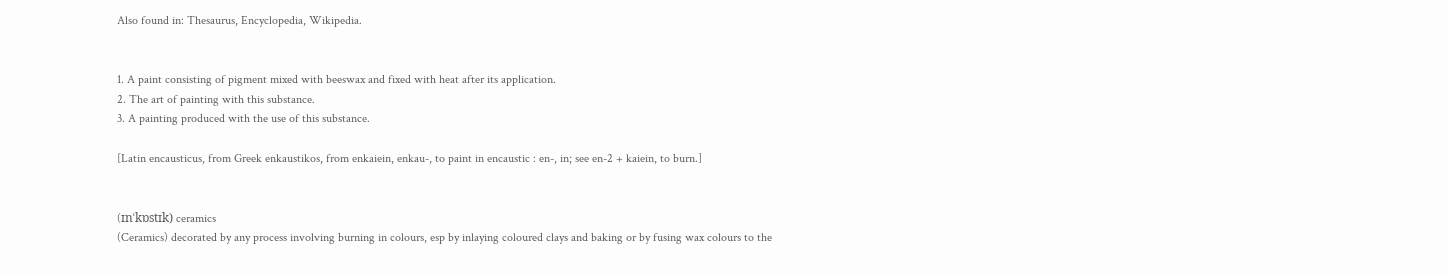Also found in: Thesaurus, Encyclopedia, Wikipedia.


1. A paint consisting of pigment mixed with beeswax and fixed with heat after its application.
2. The art of painting with this substance.
3. A painting produced with the use of this substance.

[Latin encausticus, from Greek enkaustikos, from enkaiein, enkau-, to paint in encaustic : en-, in; see en-2 + kaiein, to burn.]


(ɪnˈkɒstɪk) ceramics
(Ceramics) decorated by any process involving burning in colours, esp by inlaying coloured clays and baking or by fusing wax colours to the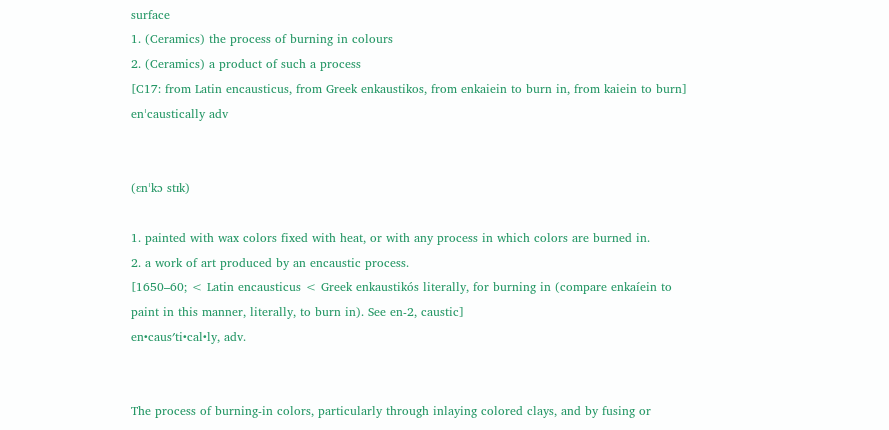surface
1. (Ceramics) the process of burning in colours
2. (Ceramics) a product of such a process
[C17: from Latin encausticus, from Greek enkaustikos, from enkaiein to burn in, from kaiein to burn]
enˈcaustically adv


(ɛnˈkɔ stɪk)

1. painted with wax colors fixed with heat, or with any process in which colors are burned in.
2. a work of art produced by an encaustic process.
[1650–60; < Latin encausticus < Greek enkaustikós literally, for burning in (compare enkaíein to paint in this manner, literally, to burn in). See en-2, caustic]
en•caus′ti•cal•ly, adv.


The process of burning-in colors, particularly through inlaying colored clays, and by fusing or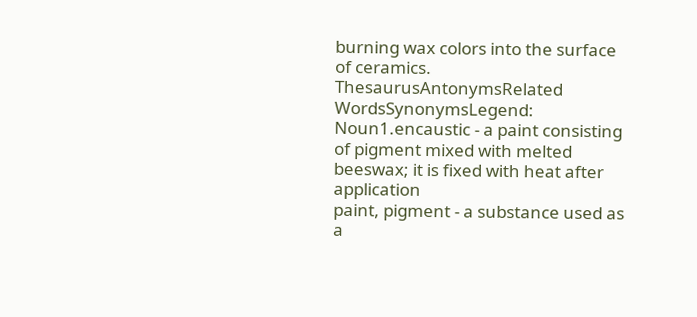burning wax colors into the surface of ceramics.
ThesaurusAntonymsRelated WordsSynonymsLegend:
Noun1.encaustic - a paint consisting of pigment mixed with melted beeswax; it is fixed with heat after application
paint, pigment - a substance used as a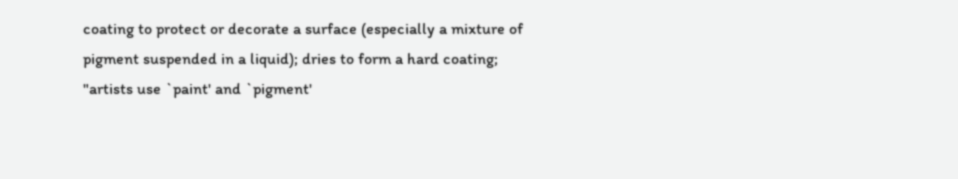coating to protect or decorate a surface (especially a mixture of pigment suspended in a liquid); dries to form a hard coating; "artists use `paint' and `pigment'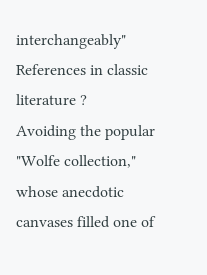interchangeably"
References in classic literature ?
Avoiding the popular "Wolfe collection," whose anecdotic canvases filled one of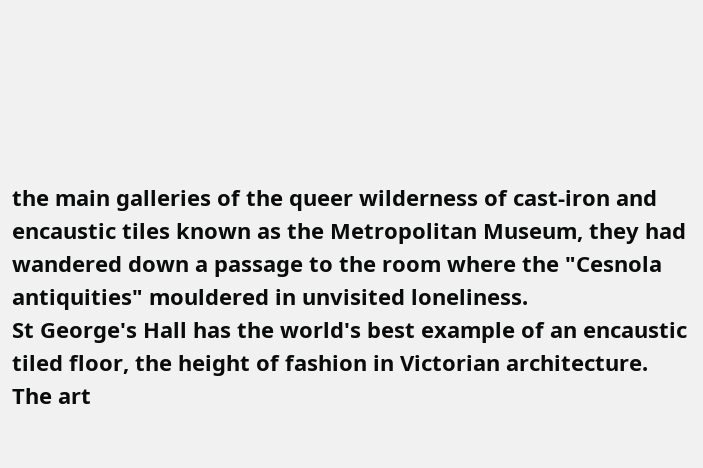the main galleries of the queer wilderness of cast-iron and encaustic tiles known as the Metropolitan Museum, they had wandered down a passage to the room where the "Cesnola antiquities" mouldered in unvisited loneliness.
St George's Hall has the world's best example of an encaustic tiled floor, the height of fashion in Victorian architecture.
The art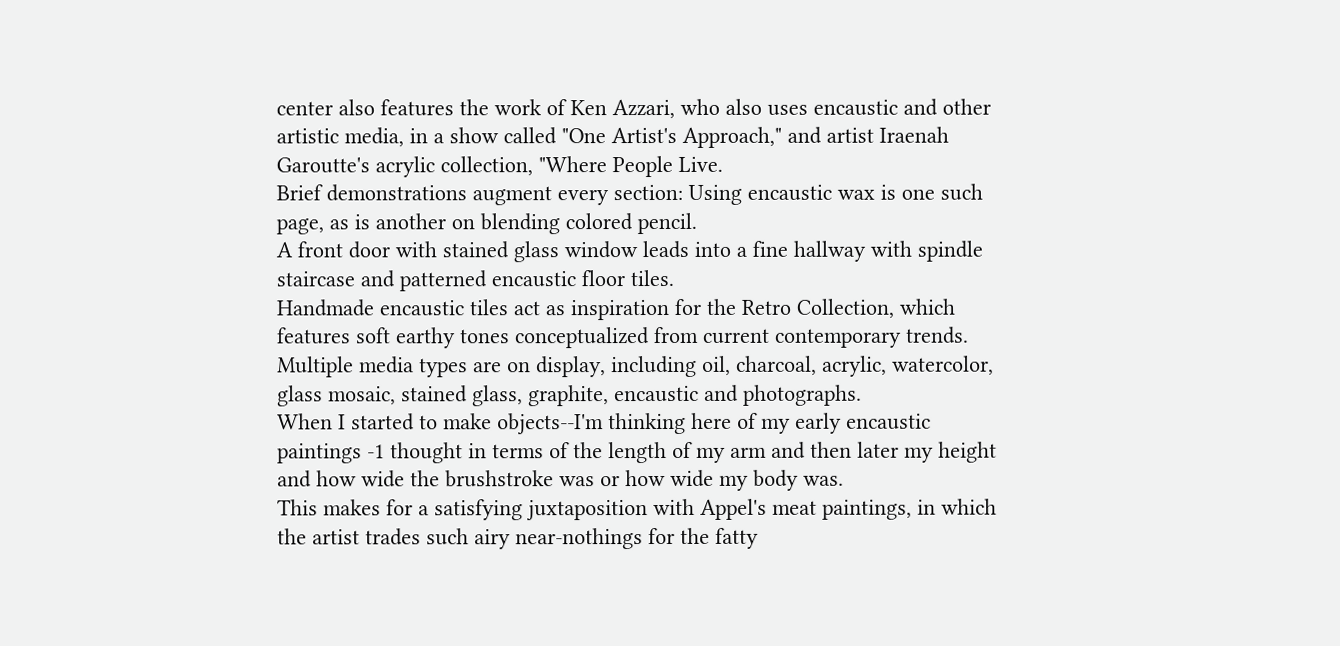center also features the work of Ken Azzari, who also uses encaustic and other artistic media, in a show called "One Artist's Approach," and artist Iraenah Garoutte's acrylic collection, "Where People Live.
Brief demonstrations augment every section: Using encaustic wax is one such page, as is another on blending colored pencil.
A front door with stained glass window leads into a fine hallway with spindle staircase and patterned encaustic floor tiles.
Handmade encaustic tiles act as inspiration for the Retro Collection, which features soft earthy tones conceptualized from current contemporary trends.
Multiple media types are on display, including oil, charcoal, acrylic, watercolor, glass mosaic, stained glass, graphite, encaustic and photographs.
When I started to make objects--I'm thinking here of my early encaustic paintings -1 thought in terms of the length of my arm and then later my height and how wide the brushstroke was or how wide my body was.
This makes for a satisfying juxtaposition with Appel's meat paintings, in which the artist trades such airy near-nothings for the fatty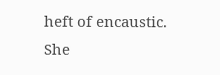heft of encaustic.
She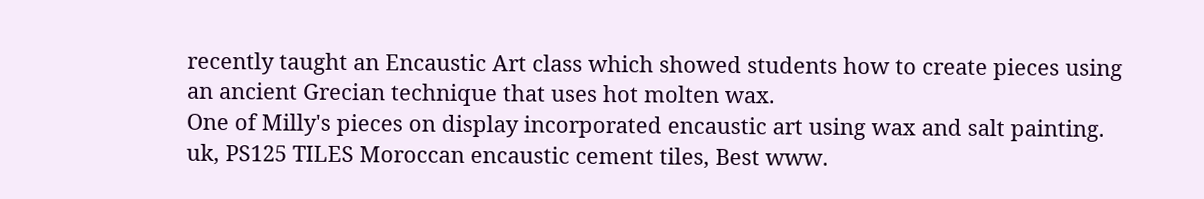recently taught an Encaustic Art class which showed students how to create pieces using an ancient Grecian technique that uses hot molten wax.
One of Milly's pieces on display incorporated encaustic art using wax and salt painting.
uk, PS125 TILES Moroccan encaustic cement tiles, Best www.